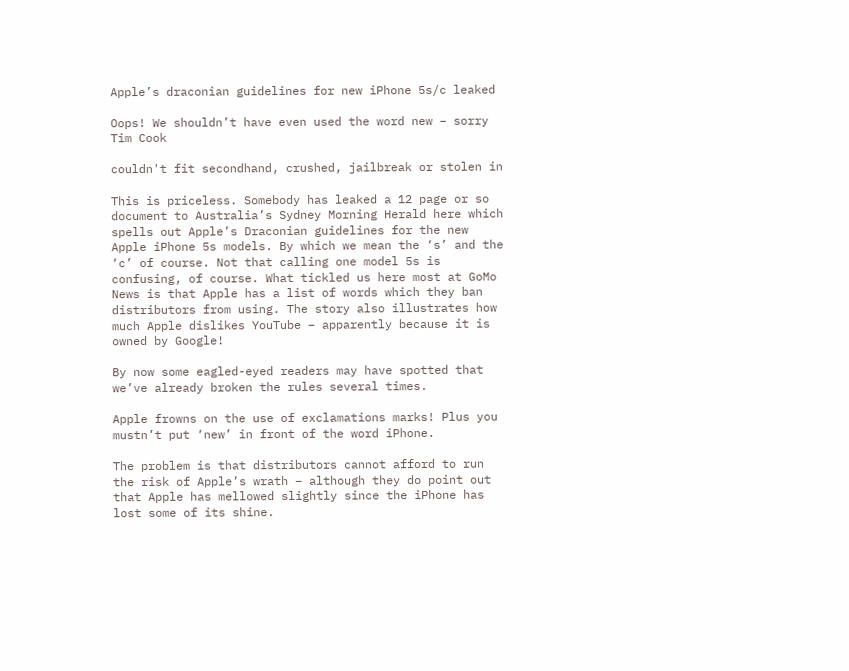Apple’s draconian guidelines for new iPhone 5s/c leaked

Oops! We shouldn’t have even used the word new – sorry Tim Cook

couldn't fit secondhand, crushed, jailbreak or stolen in

This is priceless. Somebody has leaked a 12 page or so document to Australia’s Sydney Morning Herald here which spells out Apple’s Draconian guidelines for the new Apple iPhone 5s models. By which we mean the ‘s’ and the ‘c’ of course. Not that calling one model 5s is confusing, of course. What tickled us here most at GoMo News is that Apple has a list of words which they ban distributors from using. The story also illustrates how much Apple dislikes YouTube – apparently because it is owned by Google!

By now some eagled-eyed readers may have spotted that we’ve already broken the rules several times.

Apple frowns on the use of exclamations marks! Plus you mustn’t put ‘new’ in front of the word iPhone.

The problem is that distributors cannot afford to run the risk of Apple’s wrath – although they do point out that Apple has mellowed slightly since the iPhone has lost some of its shine.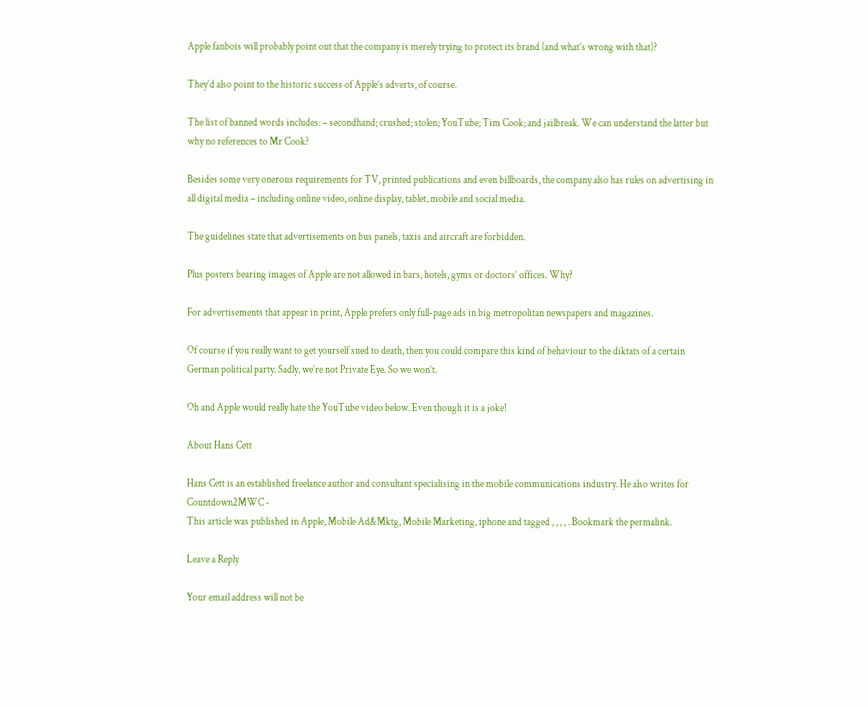Apple fanbois will probably point out that the company is merely trying to protect its brand (and what’s wrong with that)?

They’d also point to the historic success of Apple’s adverts, of course.

The list of banned words includes: – secondhand; crushed; stolen; YouTube; Tim Cook; and jailbreak. We can understand the latter but why no references to Mr Cook?

Besides some very onerous requirements for TV, printed publications and even billboards, the company also has rules on advertising in all digital media – including online video, online display, tablet, mobile and social media.

The guidelines state that advertisements on bus panels, taxis and aircraft are forbidden.

Plus posters bearing images of Apple are not allowed in bars, hotels, gyms or doctors’ offices. Why?

For advertisements that appear in print, Apple prefers only full-page ads in big metropolitan newspapers and magazines.

Of course if you really want to get yourself sued to death, then you could compare this kind of behaviour to the diktats of a certain German political party. Sadly, we’re not Private Eye. So we won’t.

Oh and Apple would really hate the YouTube video below. Even though it is a joke!

About Hans Cett

Hans Cett is an established freelance author and consultant specialising in the mobile communications industry. He also writes for Countdown2MWC -
This article was published in Apple, Mobile Ad&Mktg, Mobile Marketing, iphone and tagged , , , , . Bookmark the permalink.

Leave a Reply

Your email address will not be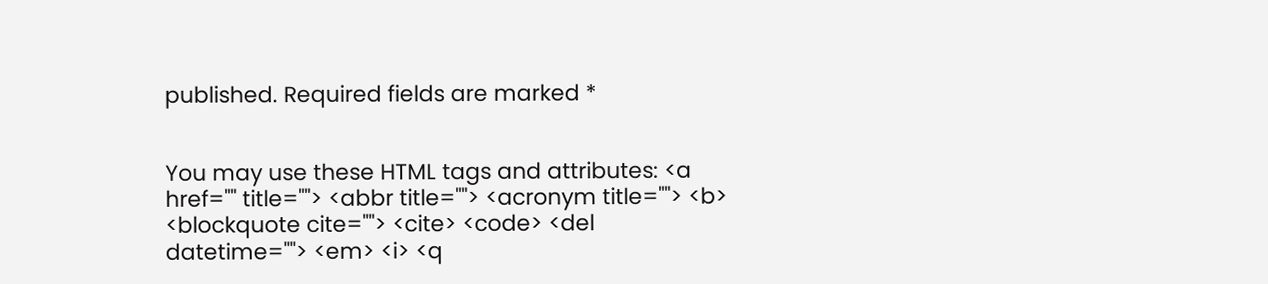published. Required fields are marked *


You may use these HTML tags and attributes: <a href="" title=""> <abbr title=""> <acronym title=""> <b> <blockquote cite=""> <cite> <code> <del datetime=""> <em> <i> <q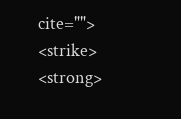cite=""> <strike> <strong>